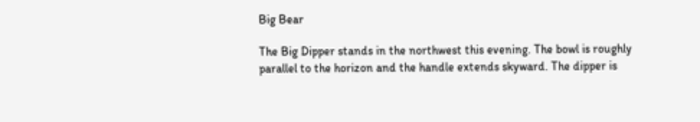Big Bear

The Big Dipper stands in the northwest this evening. The bowl is roughly parallel to the horizon and the handle extends skyward. The dipper is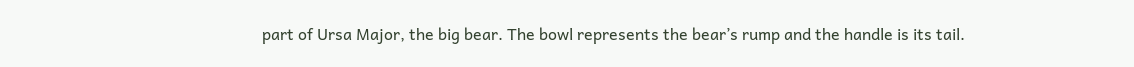part of Ursa Major, the big bear. The bowl represents the bear’s rump and the handle is its tail.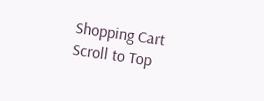Shopping Cart
Scroll to Top